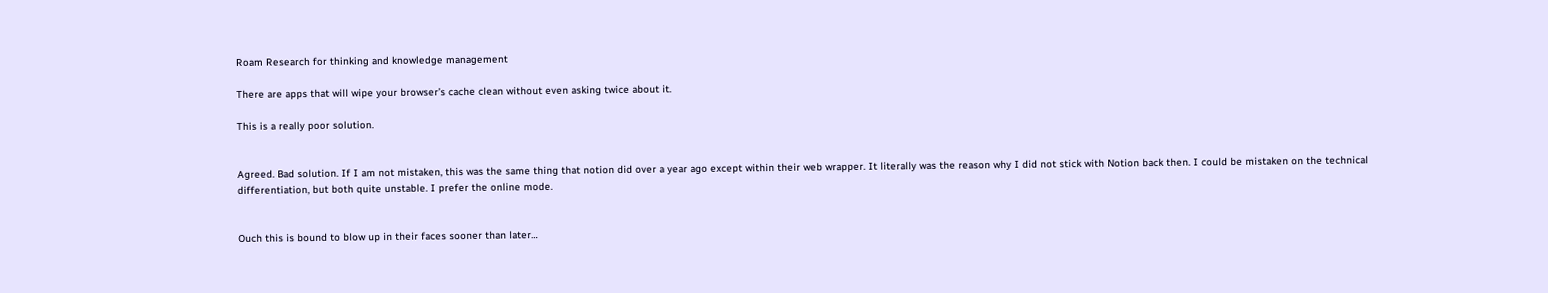Roam Research for thinking and knowledge management

There are apps that will wipe your browser’s cache clean without even asking twice about it.

This is a really poor solution.


Agreed. Bad solution. If I am not mistaken, this was the same thing that notion did over a year ago except within their web wrapper. It literally was the reason why I did not stick with Notion back then. I could be mistaken on the technical differentiation, but both quite unstable. I prefer the online mode.


Ouch this is bound to blow up in their faces sooner than later…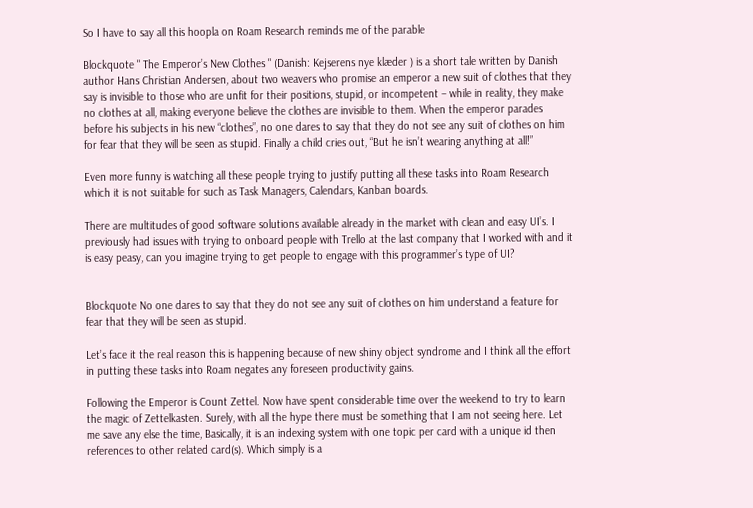So I have to say all this hoopla on Roam Research reminds me of the parable

Blockquote " The Emperor’s New Clothes " (Danish: Kejserens nye klæder ) is a short tale written by Danish author Hans Christian Andersen, about two weavers who promise an emperor a new suit of clothes that they say is invisible to those who are unfit for their positions, stupid, or incompetent – while in reality, they make no clothes at all, making everyone believe the clothes are invisible to them. When the emperor parades before his subjects in his new “clothes”, no one dares to say that they do not see any suit of clothes on him for fear that they will be seen as stupid. Finally a child cries out, “But he isn’t wearing anything at all!”

Even more funny is watching all these people trying to justify putting all these tasks into Roam Research which it is not suitable for such as Task Managers, Calendars, Kanban boards.

There are multitudes of good software solutions available already in the market with clean and easy UI’s. I previously had issues with trying to onboard people with Trello at the last company that I worked with and it is easy peasy, can you imagine trying to get people to engage with this programmer’s type of UI?


Blockquote No one dares to say that they do not see any suit of clothes on him understand a feature for fear that they will be seen as stupid.

Let’s face it the real reason this is happening because of new shiny object syndrome and I think all the effort in putting these tasks into Roam negates any foreseen productivity gains.

Following the Emperor is Count Zettel. Now have spent considerable time over the weekend to try to learn the magic of Zettelkasten. Surely, with all the hype there must be something that I am not seeing here. Let me save any else the time, Basically, it is an indexing system with one topic per card with a unique id then references to other related card(s). Which simply is a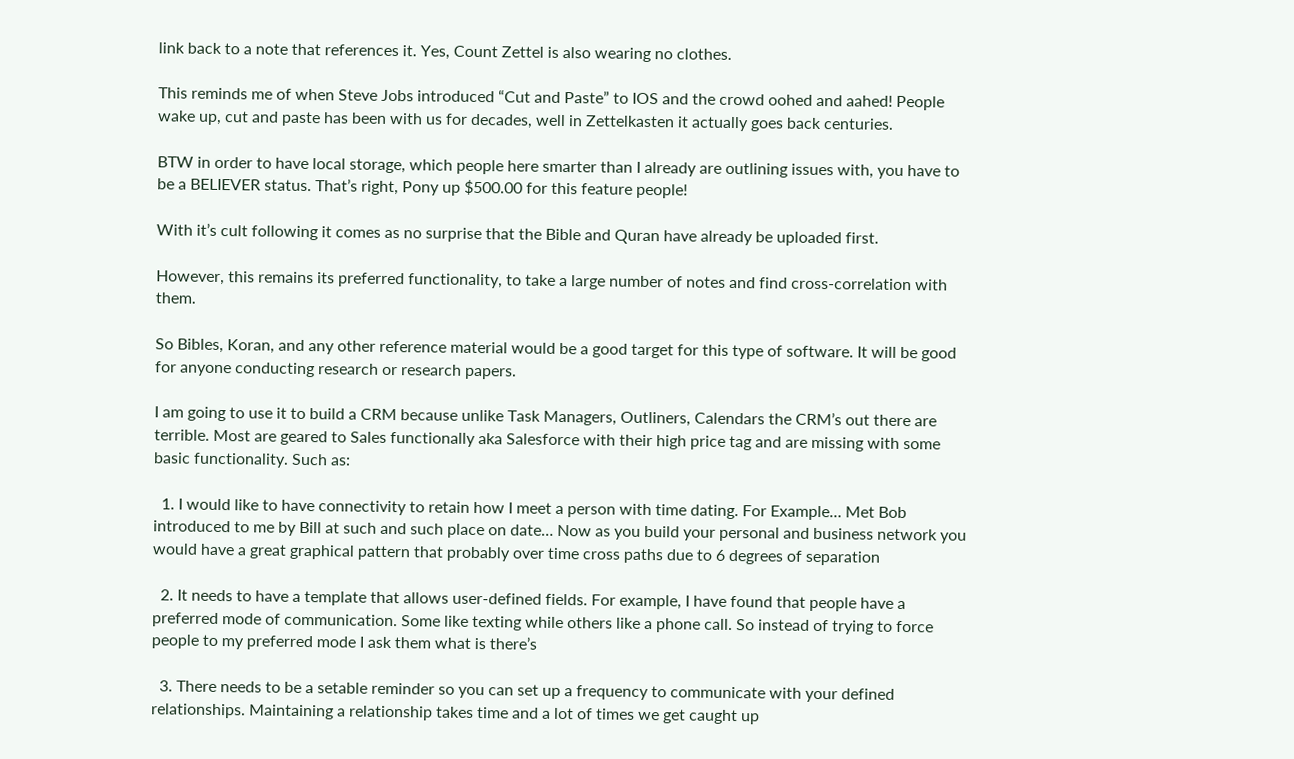link back to a note that references it. Yes, Count Zettel is also wearing no clothes.

This reminds me of when Steve Jobs introduced “Cut and Paste” to IOS and the crowd oohed and aahed! People wake up, cut and paste has been with us for decades, well in Zettelkasten it actually goes back centuries.

BTW in order to have local storage, which people here smarter than I already are outlining issues with, you have to be a BELIEVER status. That’s right, Pony up $500.00 for this feature people!

With it’s cult following it comes as no surprise that the Bible and Quran have already be uploaded first.

However, this remains its preferred functionality, to take a large number of notes and find cross-correlation with them.

So Bibles, Koran, and any other reference material would be a good target for this type of software. It will be good for anyone conducting research or research papers.

I am going to use it to build a CRM because unlike Task Managers, Outliners, Calendars the CRM’s out there are terrible. Most are geared to Sales functionally aka Salesforce with their high price tag and are missing with some basic functionality. Such as:

  1. I would like to have connectivity to retain how I meet a person with time dating. For Example… Met Bob introduced to me by Bill at such and such place on date… Now as you build your personal and business network you would have a great graphical pattern that probably over time cross paths due to 6 degrees of separation

  2. It needs to have a template that allows user-defined fields. For example, I have found that people have a preferred mode of communication. Some like texting while others like a phone call. So instead of trying to force people to my preferred mode I ask them what is there’s

  3. There needs to be a setable reminder so you can set up a frequency to communicate with your defined relationships. Maintaining a relationship takes time and a lot of times we get caught up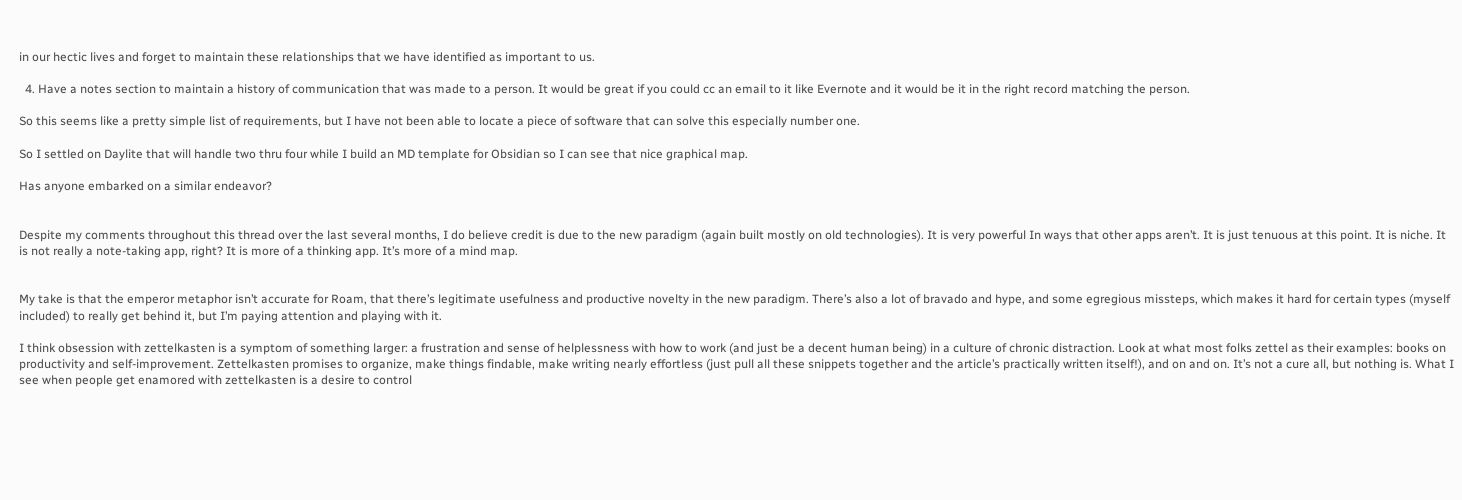in our hectic lives and forget to maintain these relationships that we have identified as important to us.

  4. Have a notes section to maintain a history of communication that was made to a person. It would be great if you could cc an email to it like Evernote and it would be it in the right record matching the person.

So this seems like a pretty simple list of requirements, but I have not been able to locate a piece of software that can solve this especially number one.

So I settled on Daylite that will handle two thru four while I build an MD template for Obsidian so I can see that nice graphical map.

Has anyone embarked on a similar endeavor?


Despite my comments throughout this thread over the last several months, I do believe credit is due to the new paradigm (again built mostly on old technologies). It is very powerful In ways that other apps aren’t. It is just tenuous at this point. It is niche. It is not really a note-taking app, right? It is more of a thinking app. It’s more of a mind map.


My take is that the emperor metaphor isn’t accurate for Roam, that there’s legitimate usefulness and productive novelty in the new paradigm. There’s also a lot of bravado and hype, and some egregious missteps, which makes it hard for certain types (myself included) to really get behind it, but I’m paying attention and playing with it.

I think obsession with zettelkasten is a symptom of something larger: a frustration and sense of helplessness with how to work (and just be a decent human being) in a culture of chronic distraction. Look at what most folks zettel as their examples: books on productivity and self-improvement. Zettelkasten promises to organize, make things findable, make writing nearly effortless (just pull all these snippets together and the article’s practically written itself!), and on and on. It’s not a cure all, but nothing is. What I see when people get enamored with zettelkasten is a desire to control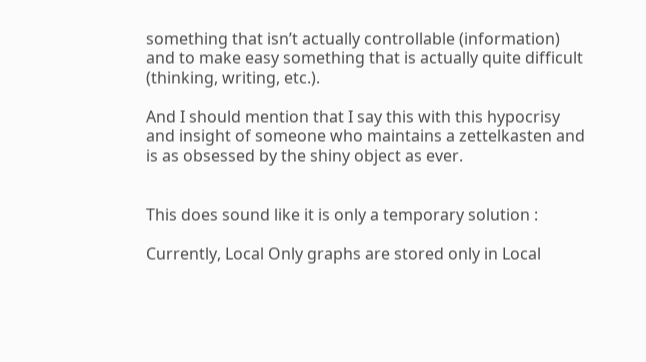something that isn’t actually controllable (information) and to make easy something that is actually quite difficult (thinking, writing, etc.).

And I should mention that I say this with this hypocrisy and insight of someone who maintains a zettelkasten and is as obsessed by the shiny object as ever.


This does sound like it is only a temporary solution :

Currently, Local Only graphs are stored only in Local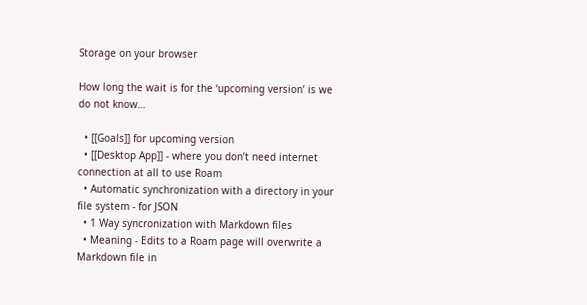Storage on your browser

How long the wait is for the ‘upcoming version’ is we do not know…

  • [[Goals]] for upcoming version
  • [[Desktop App]] - where you don’t need internet connection at all to use Roam
  • Automatic synchronization with a directory in your file system - for JSON
  • 1 Way syncronization with Markdown files
  • Meaning - Edits to a Roam page will overwrite a Markdown file in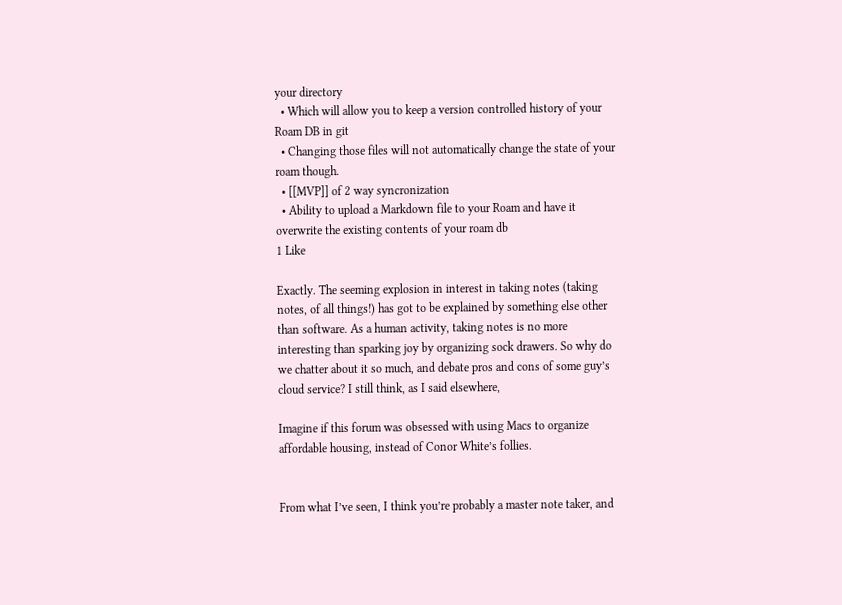your directory
  • Which will allow you to keep a version controlled history of your Roam DB in git
  • Changing those files will not automatically change the state of your roam though.
  • [[MVP]] of 2 way syncronization
  • Ability to upload a Markdown file to your Roam and have it overwrite the existing contents of your roam db
1 Like

Exactly. The seeming explosion in interest in taking notes (taking notes, of all things!) has got to be explained by something else other than software. As a human activity, taking notes is no more interesting than sparking joy by organizing sock drawers. So why do we chatter about it so much, and debate pros and cons of some guy’s cloud service? I still think, as I said elsewhere,

Imagine if this forum was obsessed with using Macs to organize affordable housing, instead of Conor White’s follies.


From what I’ve seen, I think you’re probably a master note taker, and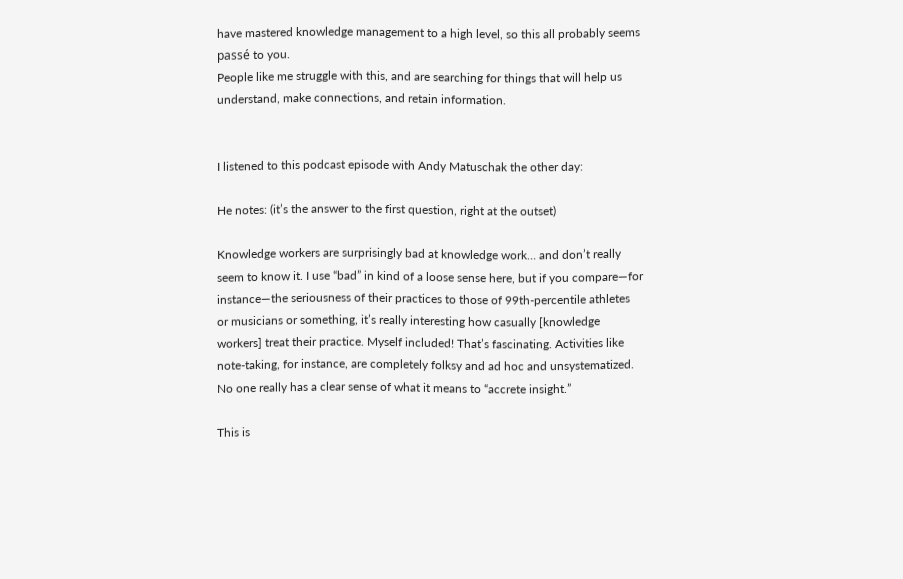have mastered knowledge management to a high level, so this all probably seems passé to you.
People like me struggle with this, and are searching for things that will help us understand, make connections, and retain information.


I listened to this podcast episode with Andy Matuschak the other day:

He notes: (it’s the answer to the first question, right at the outset)

Knowledge workers are surprisingly bad at knowledge work… and don’t really seem to know it. I use “bad” in kind of a loose sense here, but if you compare—for instance—the seriousness of their practices to those of 99th-percentile athletes or musicians or something, it’s really interesting how casually [knowledge workers] treat their practice. Myself included! That’s fascinating. Activities like note-taking, for instance, are completely folksy and ad hoc and unsystematized. No one really has a clear sense of what it means to “accrete insight.”

This is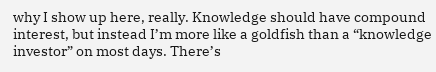why I show up here, really. Knowledge should have compound interest, but instead I’m more like a goldfish than a “knowledge investor” on most days. There’s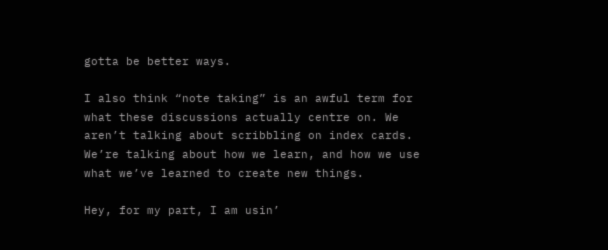gotta be better ways.

I also think “note taking” is an awful term for what these discussions actually centre on. We aren’t talking about scribbling on index cards. We’re talking about how we learn, and how we use what we’ve learned to create new things.

Hey, for my part, I am usin’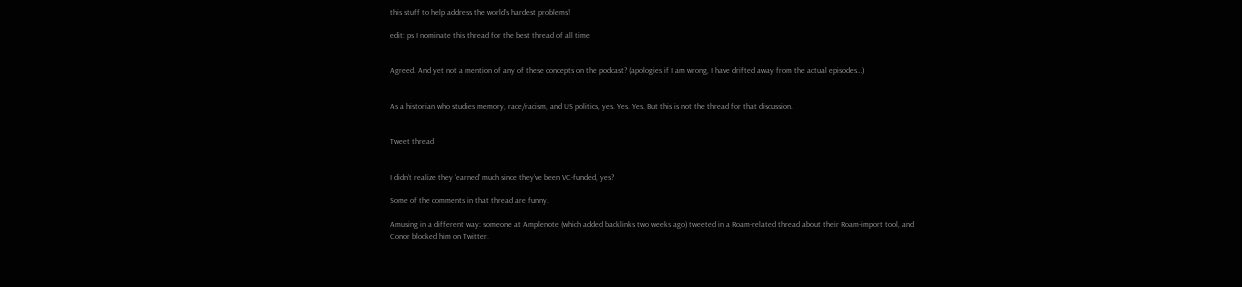this stuff to help address the world’s hardest problems!

edit: ps I nominate this thread for the best thread of all time


Agreed. And yet not a mention of any of these concepts on the podcast? (apologies if I am wrong, I have drifted away from the actual episodes…)


As a historian who studies memory, race/racism, and US politics, yes. Yes. Yes. But this is not the thread for that discussion.


Tweet thread


I didn’t realize they ‘earned’ much since they’ve been VC-funded, yes?

Some of the comments in that thread are funny.

Amusing in a different way: someone at Amplenote (which added backlinks two weeks ago) tweeted in a Roam-related thread about their Roam-import tool, and Conor blocked him on Twitter.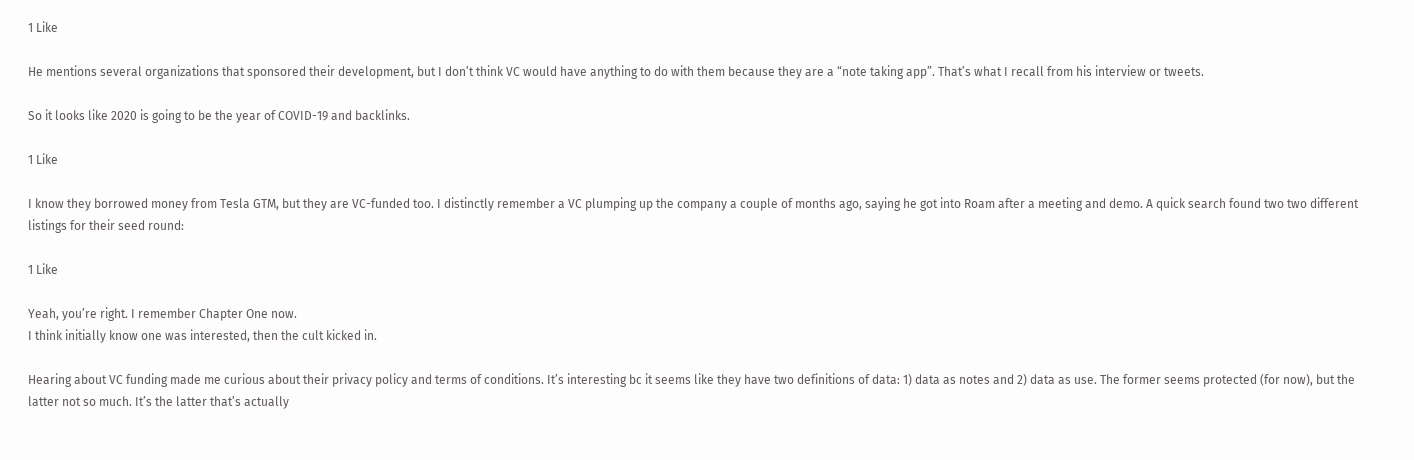1 Like

He mentions several organizations that sponsored their development, but I don’t think VC would have anything to do with them because they are a “note taking app”. That’s what I recall from his interview or tweets.

So it looks like 2020 is going to be the year of COVID-19 and backlinks.

1 Like

I know they borrowed money from Tesla GTM, but they are VC-funded too. I distinctly remember a VC plumping up the company a couple of months ago, saying he got into Roam after a meeting and demo. A quick search found two two different listings for their seed round:

1 Like

Yeah, you’re right. I remember Chapter One now.
I think initially know one was interested, then the cult kicked in.

Hearing about VC funding made me curious about their privacy policy and terms of conditions. It’s interesting bc it seems like they have two definitions of data: 1) data as notes and 2) data as use. The former seems protected (for now), but the latter not so much. It’s the latter that’s actually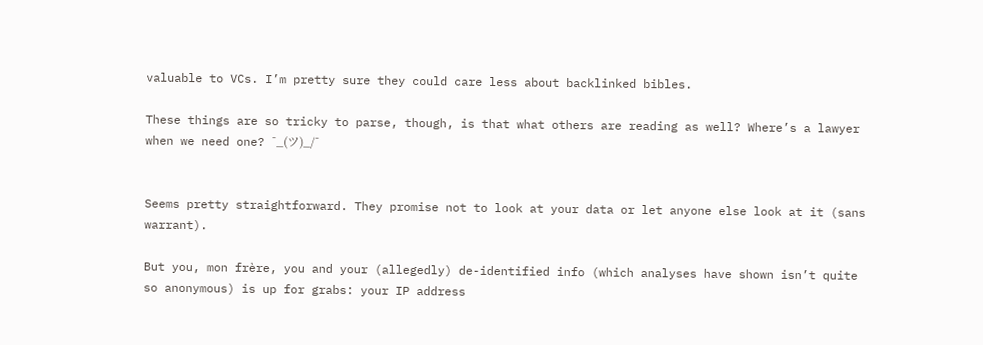valuable to VCs. I’m pretty sure they could care less about backlinked bibles.

These things are so tricky to parse, though, is that what others are reading as well? Where’s a lawyer when we need one? ¯_(ツ)_/¯


Seems pretty straightforward. They promise not to look at your data or let anyone else look at it (sans warrant).

But you, mon frère, you and your (allegedly) de-identified info (which analyses have shown isn’t quite so anonymous) is up for grabs: your IP address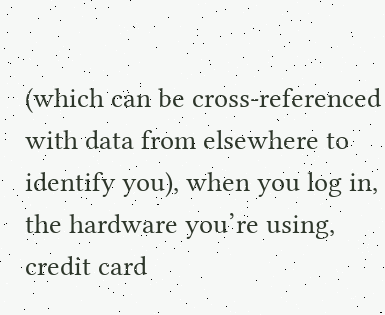(which can be cross-referenced with data from elsewhere to identify you), when you log in, the hardware you’re using, credit card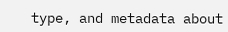type, and metadata about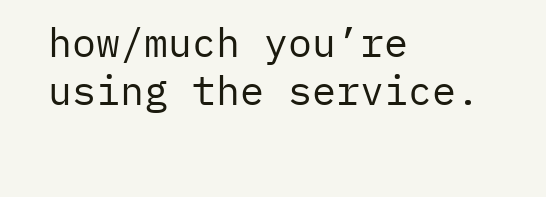how/much you’re using the service.